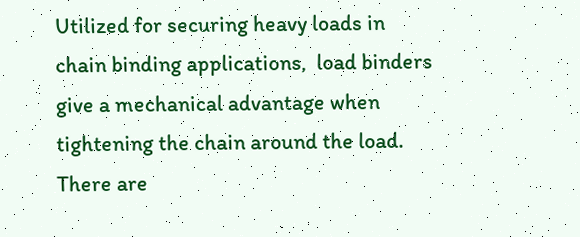Utilized for securing heavy loads in chain binding applications,  load binders give a mechanical advantage when tightening the chain around the load.  There are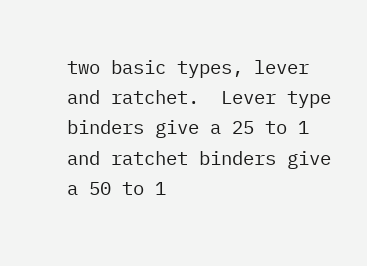two basic types, lever and ratchet.  Lever type binders give a 25 to 1 and ratchet binders give a 50 to 1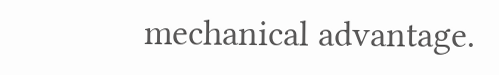mechanical advantage.